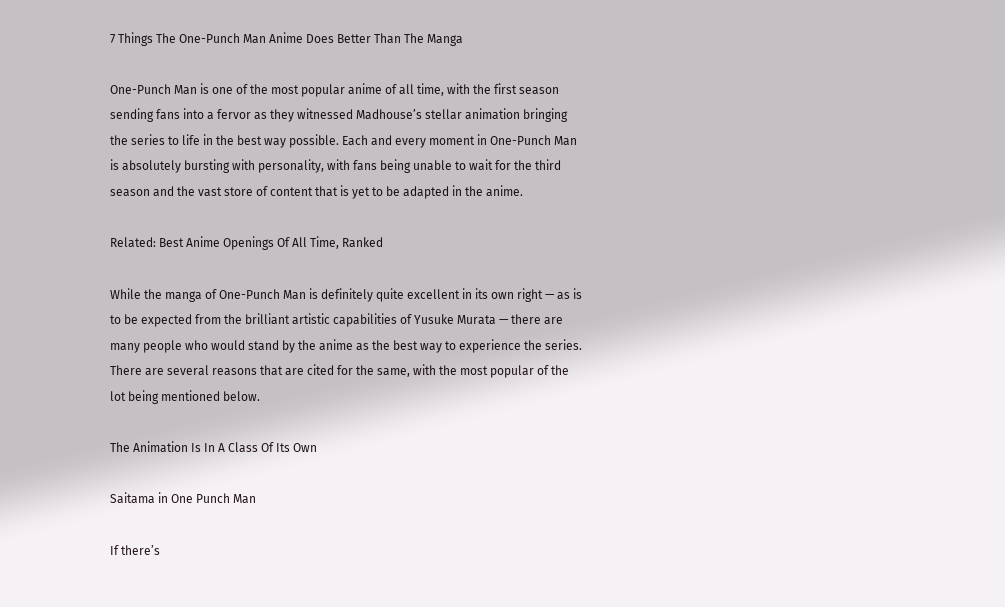7 Things The One-Punch Man Anime Does Better Than The Manga

One-Punch Man is one of the most popular anime of all time, with the first season sending fans into a fervor as they witnessed Madhouse’s stellar animation bringing the series to life in the best way possible. Each and every moment in One-Punch Man is absolutely bursting with personality, with fans being unable to wait for the third season and the vast store of content that is yet to be adapted in the anime.

Related: Best Anime Openings Of All Time, Ranked

While the manga of One-Punch Man is definitely quite excellent in its own right — as is to be expected from the brilliant artistic capabilities of Yusuke Murata — there are many people who would stand by the anime as the best way to experience the series. There are several reasons that are cited for the same, with the most popular of the lot being mentioned below.

The Animation Is In A Class Of Its Own

Saitama in One Punch Man

If there’s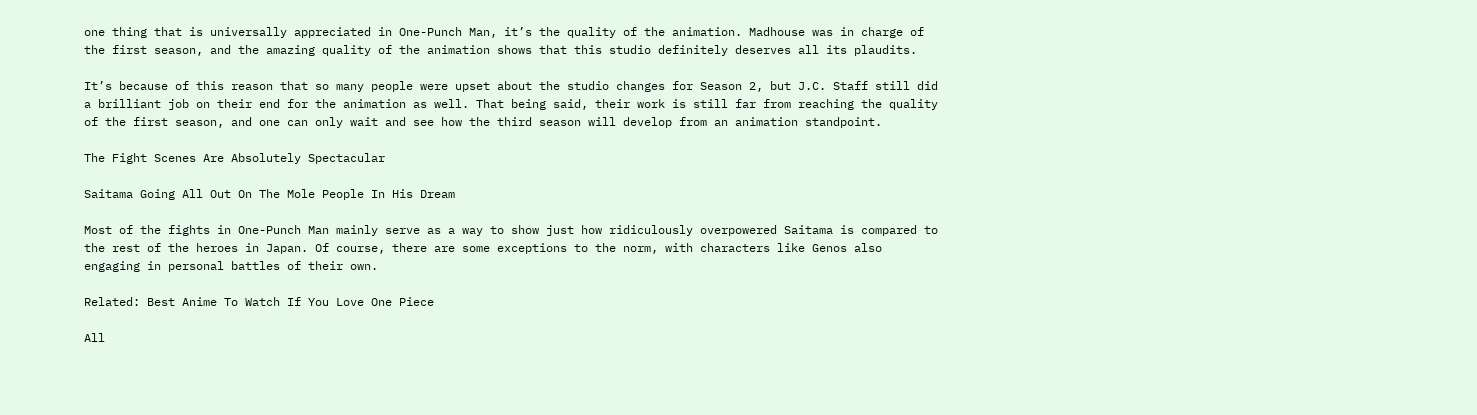one thing that is universally appreciated in One-Punch Man, it’s the quality of the animation. Madhouse was in charge of the first season, and the amazing quality of the animation shows that this studio definitely deserves all its plaudits.

It’s because of this reason that so many people were upset about the studio changes for Season 2, but J.C. Staff still did a brilliant job on their end for the animation as well. That being said, their work is still far from reaching the quality of the first season, and one can only wait and see how the third season will develop from an animation standpoint.

The Fight Scenes Are Absolutely Spectacular

Saitama Going All Out On The Mole People In His Dream

Most of the fights in One-Punch Man mainly serve as a way to show just how ridiculously overpowered Saitama is compared to the rest of the heroes in Japan. Of course, there are some exceptions to the norm, with characters like Genos also engaging in personal battles of their own.

Related: Best Anime To Watch If You Love One Piece

All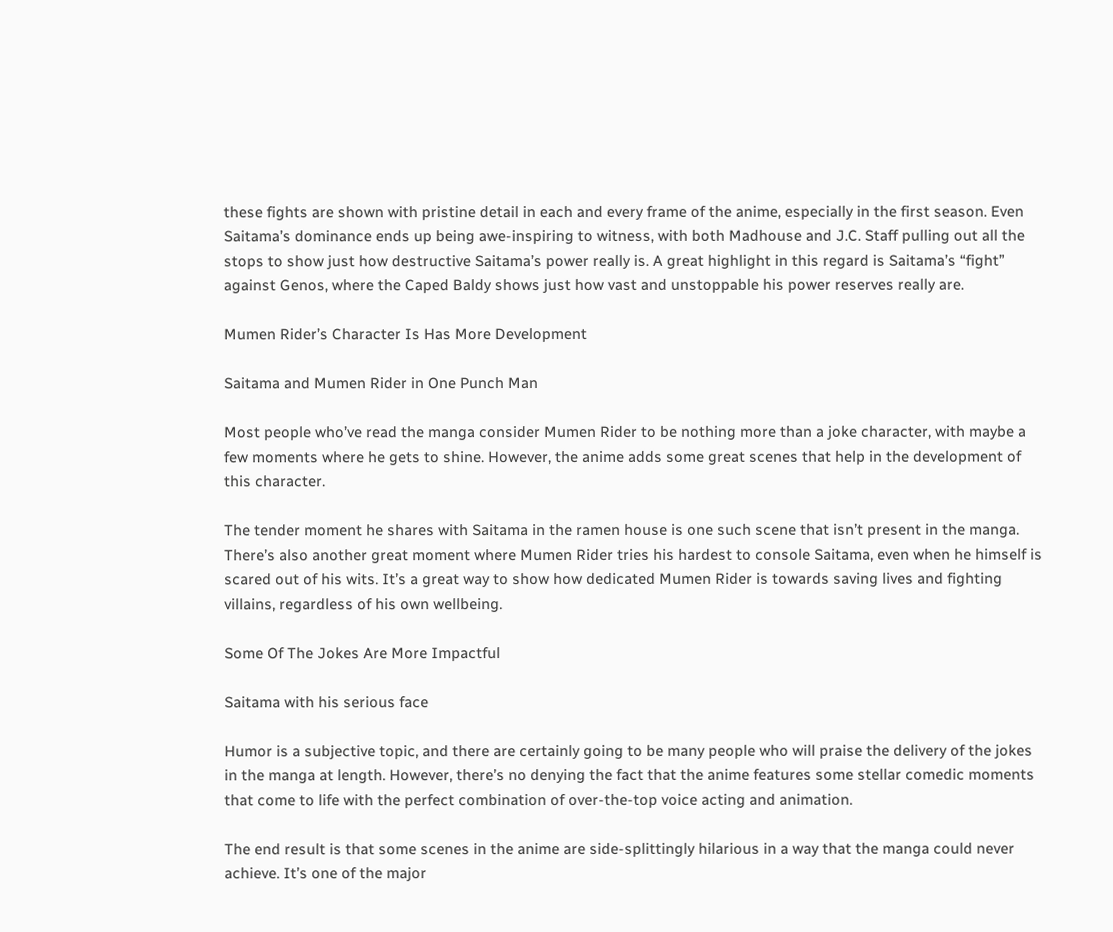these fights are shown with pristine detail in each and every frame of the anime, especially in the first season. Even Saitama’s dominance ends up being awe-inspiring to witness, with both Madhouse and J.C. Staff pulling out all the stops to show just how destructive Saitama’s power really is. A great highlight in this regard is Saitama’s “fight” against Genos, where the Caped Baldy shows just how vast and unstoppable his power reserves really are.

Mumen Rider’s Character Is Has More Development

Saitama and Mumen Rider in One Punch Man

Most people who’ve read the manga consider Mumen Rider to be nothing more than a joke character, with maybe a few moments where he gets to shine. However, the anime adds some great scenes that help in the development of this character.

The tender moment he shares with Saitama in the ramen house is one such scene that isn’t present in the manga. There’s also another great moment where Mumen Rider tries his hardest to console Saitama, even when he himself is scared out of his wits. It’s a great way to show how dedicated Mumen Rider is towards saving lives and fighting villains, regardless of his own wellbeing.

Some Of The Jokes Are More Impactful

Saitama with his serious face

Humor is a subjective topic, and there are certainly going to be many people who will praise the delivery of the jokes in the manga at length. However, there’s no denying the fact that the anime features some stellar comedic moments that come to life with the perfect combination of over-the-top voice acting and animation.

The end result is that some scenes in the anime are side-splittingly hilarious in a way that the manga could never achieve. It’s one of the major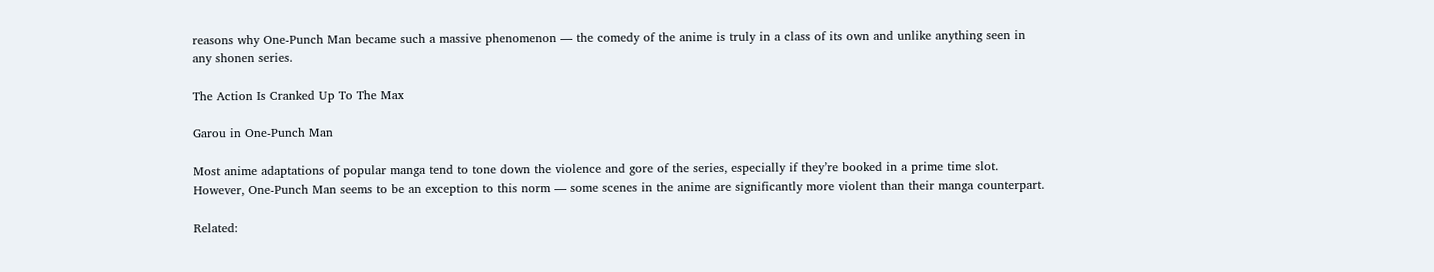reasons why One-Punch Man became such a massive phenomenon — the comedy of the anime is truly in a class of its own and unlike anything seen in any shonen series.

The Action Is Cranked Up To The Max

Garou in One-Punch Man

Most anime adaptations of popular manga tend to tone down the violence and gore of the series, especially if they’re booked in a prime time slot. However, One-Punch Man seems to be an exception to this norm — some scenes in the anime are significantly more violent than their manga counterpart.

Related: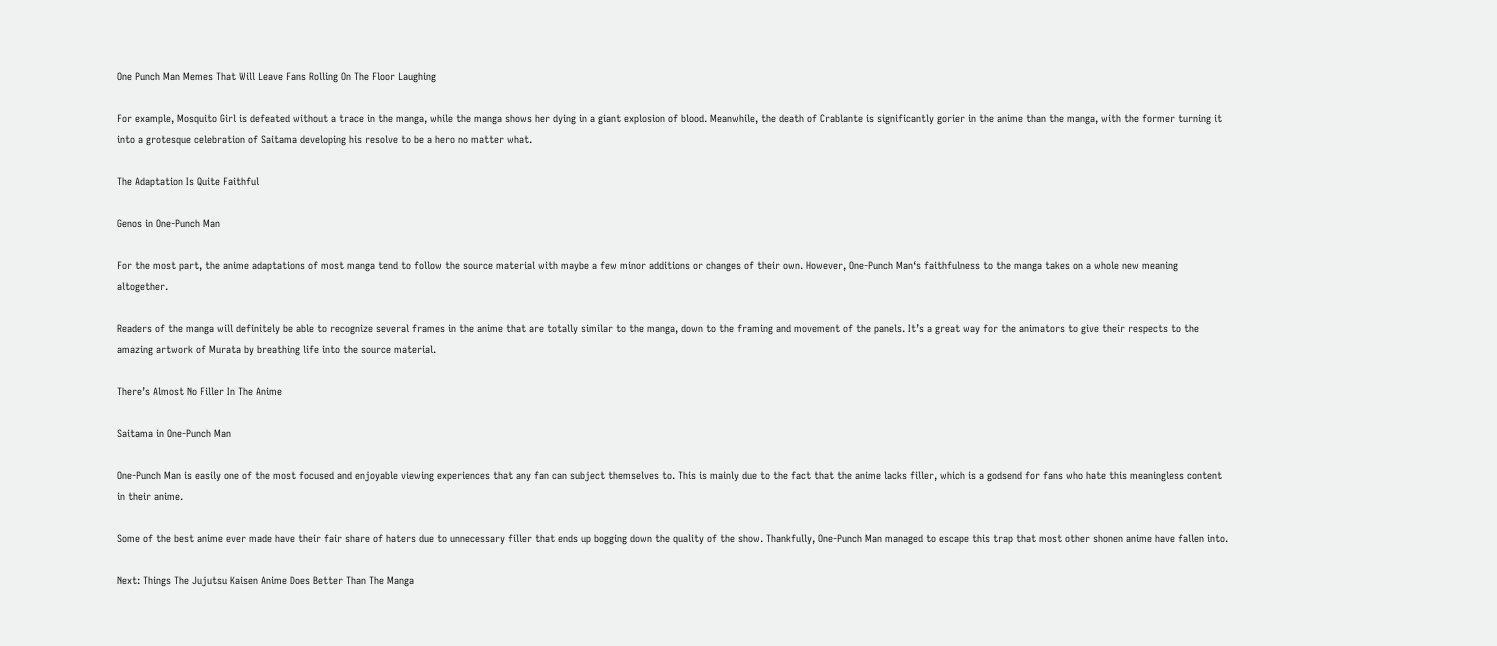One Punch Man Memes That Will Leave Fans Rolling On The Floor Laughing

For example, Mosquito Girl is defeated without a trace in the manga, while the manga shows her dying in a giant explosion of blood. Meanwhile, the death of Crablante is significantly gorier in the anime than the manga, with the former turning it into a grotesque celebration of Saitama developing his resolve to be a hero no matter what.

The Adaptation Is Quite Faithful

Genos in One-Punch Man

For the most part, the anime adaptations of most manga tend to follow the source material with maybe a few minor additions or changes of their own. However, One-Punch Man‘s faithfulness to the manga takes on a whole new meaning altogether.

Readers of the manga will definitely be able to recognize several frames in the anime that are totally similar to the manga, down to the framing and movement of the panels. It’s a great way for the animators to give their respects to the amazing artwork of Murata by breathing life into the source material.

There’s Almost No Filler In The Anime

Saitama in One-Punch Man

One-Punch Man is easily one of the most focused and enjoyable viewing experiences that any fan can subject themselves to. This is mainly due to the fact that the anime lacks filler, which is a godsend for fans who hate this meaningless content in their anime.

Some of the best anime ever made have their fair share of haters due to unnecessary filler that ends up bogging down the quality of the show. Thankfully, One-Punch Man managed to escape this trap that most other shonen anime have fallen into.

Next: Things The Jujutsu Kaisen Anime Does Better Than The Manga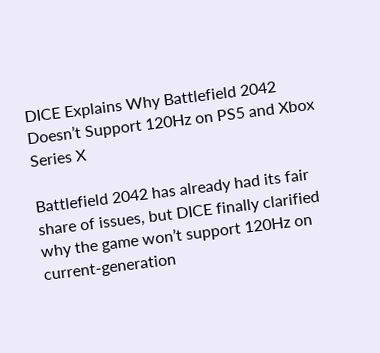DICE Explains Why Battlefield 2042 Doesn’t Support 120Hz on PS5 and Xbox Series X

Battlefield 2042 has already had its fair share of issues, but DICE finally clarified why the game won’t support 120Hz on current-generation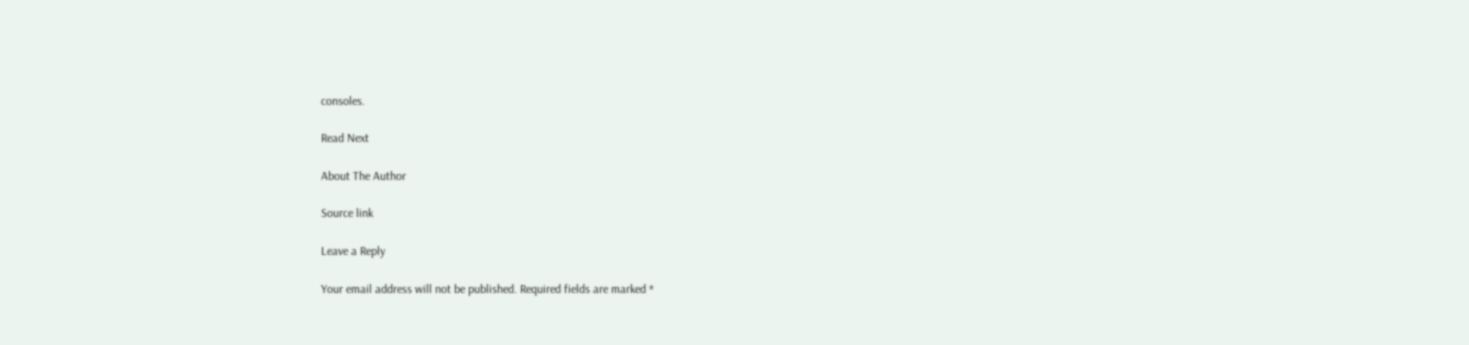consoles.

Read Next

About The Author

Source link

Leave a Reply

Your email address will not be published. Required fields are marked *